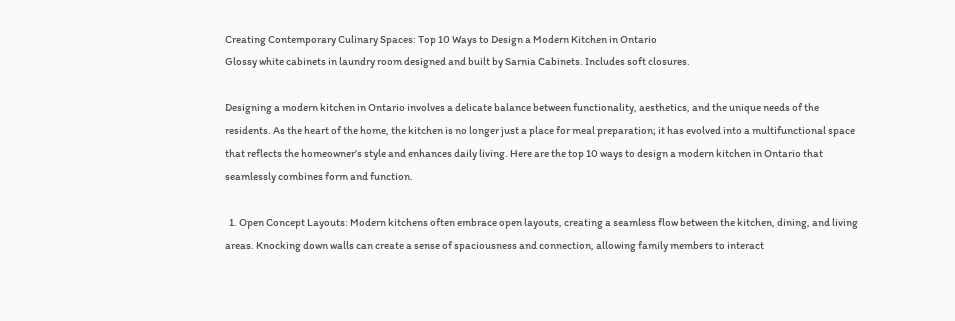Creating Contemporary Culinary Spaces: Top 10 Ways to Design a Modern Kitchen in Ontario
Glossy white cabinets in laundry room designed and built by Sarnia Cabinets. Includes soft closures.

Designing a modern kitchen in Ontario involves a delicate balance between functionality, aesthetics, and the unique needs of the residents. As the heart of the home, the kitchen is no longer just a place for meal preparation; it has evolved into a multifunctional space that reflects the homeowner’s style and enhances daily living. Here are the top 10 ways to design a modern kitchen in Ontario that seamlessly combines form and function.

  1. Open Concept Layouts: Modern kitchens often embrace open layouts, creating a seamless flow between the kitchen, dining, and living areas. Knocking down walls can create a sense of spaciousness and connection, allowing family members to interact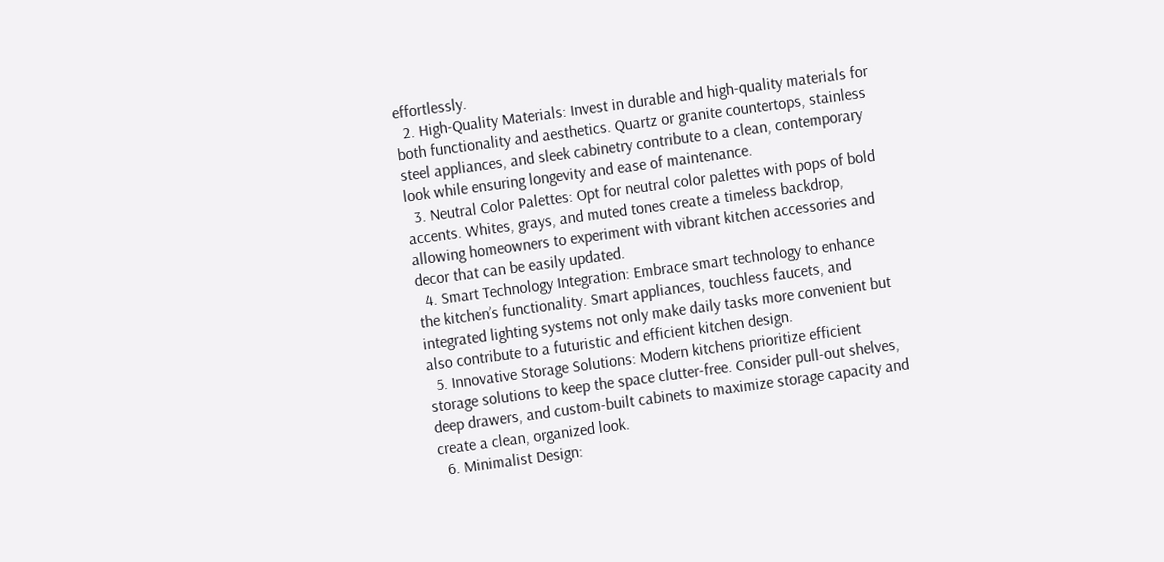effortlessly.
  2. High-Quality Materials: Invest in durable and high-quality materials for both functionality and aesthetics. Quartz or granite countertops, stainless steel appliances, and sleek cabinetry contribute to a clean, contemporary look while ensuring longevity and ease of maintenance.
  3. Neutral Color Palettes: Opt for neutral color palettes with pops of bold accents. Whites, grays, and muted tones create a timeless backdrop, allowing homeowners to experiment with vibrant kitchen accessories and decor that can be easily updated.
  4. Smart Technology Integration: Embrace smart technology to enhance the kitchen’s functionality. Smart appliances, touchless faucets, and integrated lighting systems not only make daily tasks more convenient but also contribute to a futuristic and efficient kitchen design.
  5. Innovative Storage Solutions: Modern kitchens prioritize efficient storage solutions to keep the space clutter-free. Consider pull-out shelves, deep drawers, and custom-built cabinets to maximize storage capacity and create a clean, organized look.
  6. Minimalist Design: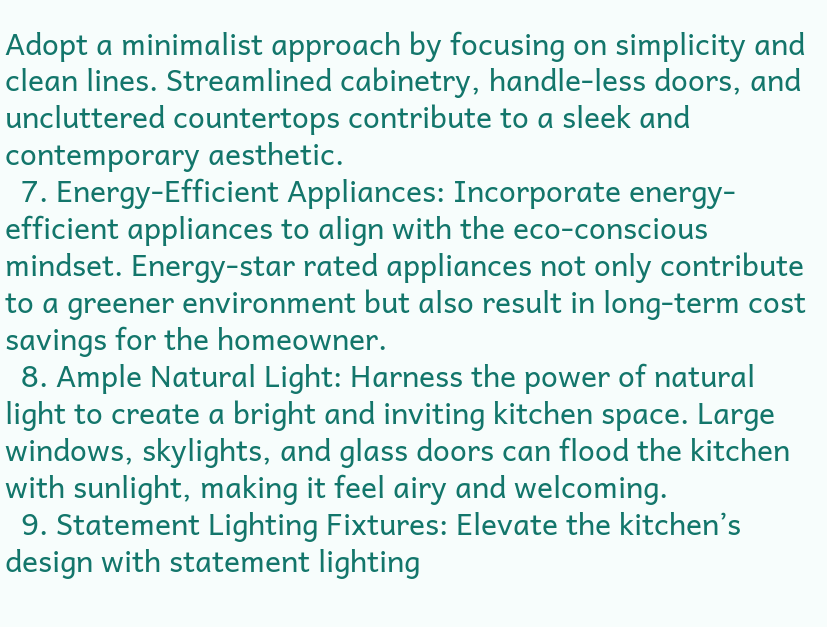Adopt a minimalist approach by focusing on simplicity and clean lines. Streamlined cabinetry, handle-less doors, and uncluttered countertops contribute to a sleek and contemporary aesthetic.
  7. Energy-Efficient Appliances: Incorporate energy-efficient appliances to align with the eco-conscious mindset. Energy-star rated appliances not only contribute to a greener environment but also result in long-term cost savings for the homeowner.
  8. Ample Natural Light: Harness the power of natural light to create a bright and inviting kitchen space. Large windows, skylights, and glass doors can flood the kitchen with sunlight, making it feel airy and welcoming.
  9. Statement Lighting Fixtures: Elevate the kitchen’s design with statement lighting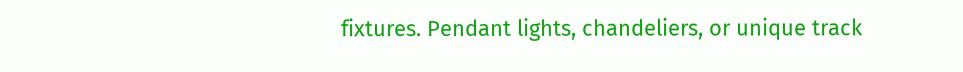fixtures. Pendant lights, chandeliers, or unique track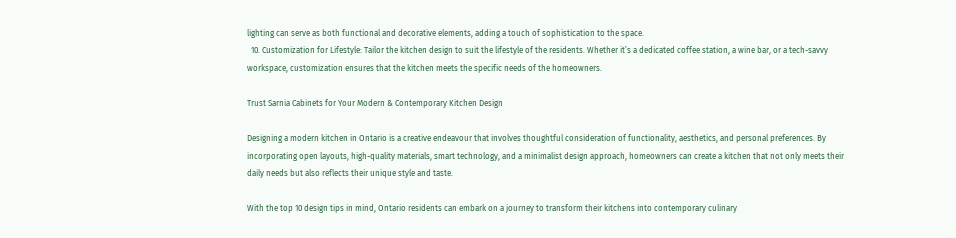lighting can serve as both functional and decorative elements, adding a touch of sophistication to the space.
  10. Customization for Lifestyle: Tailor the kitchen design to suit the lifestyle of the residents. Whether it’s a dedicated coffee station, a wine bar, or a tech-savvy workspace, customization ensures that the kitchen meets the specific needs of the homeowners.

Trust Sarnia Cabinets for Your Modern & Contemporary Kitchen Design

Designing a modern kitchen in Ontario is a creative endeavour that involves thoughtful consideration of functionality, aesthetics, and personal preferences. By incorporating open layouts, high-quality materials, smart technology, and a minimalist design approach, homeowners can create a kitchen that not only meets their daily needs but also reflects their unique style and taste.

With the top 10 design tips in mind, Ontario residents can embark on a journey to transform their kitchens into contemporary culinary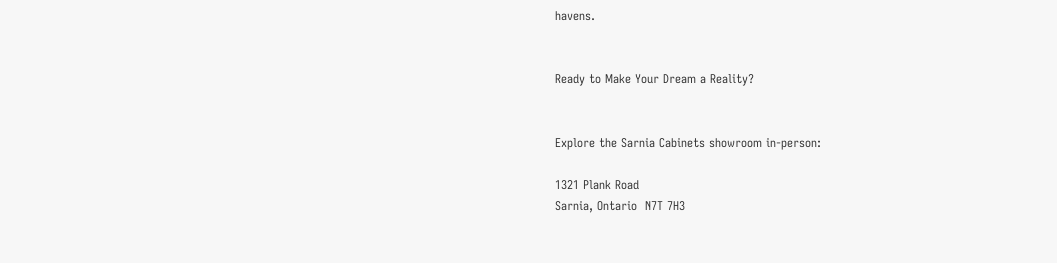havens.


Ready to Make Your Dream a Reality?


Explore the Sarnia Cabinets showroom in-person:

1321 Plank Road
Sarnia, Ontario  N7T 7H3